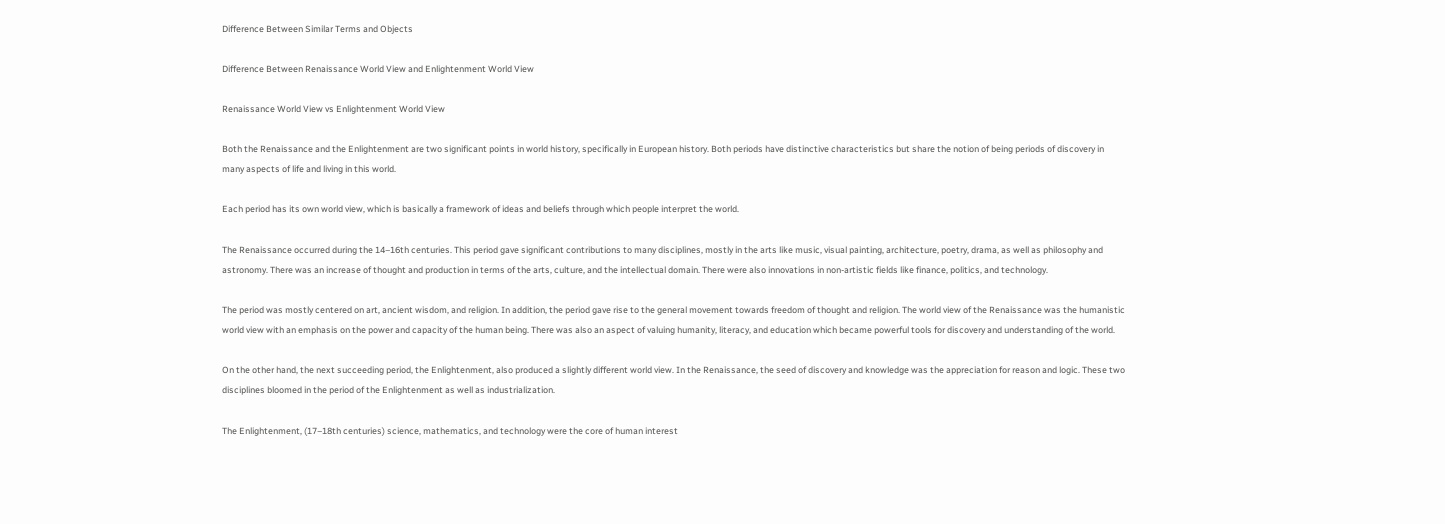Difference Between Similar Terms and Objects

Difference Between Renaissance World View and Enlightenment World View

Renaissance World View vs Enlightenment World View

Both the Renaissance and the Enlightenment are two significant points in world history, specifically in European history. Both periods have distinctive characteristics but share the notion of being periods of discovery in many aspects of life and living in this world.

Each period has its own world view, which is basically a framework of ideas and beliefs through which people interpret the world.

The Renaissance occurred during the 14–16th centuries. This period gave significant contributions to many disciplines, mostly in the arts like music, visual painting, architecture, poetry, drama, as well as philosophy and astronomy. There was an increase of thought and production in terms of the arts, culture, and the intellectual domain. There were also innovations in non-artistic fields like finance, politics, and technology.

The period was mostly centered on art, ancient wisdom, and religion. In addition, the period gave rise to the general movement towards freedom of thought and religion. The world view of the Renaissance was the humanistic world view with an emphasis on the power and capacity of the human being. There was also an aspect of valuing humanity, literacy, and education which became powerful tools for discovery and understanding of the world.

On the other hand, the next succeeding period, the Enlightenment, also produced a slightly different world view. In the Renaissance, the seed of discovery and knowledge was the appreciation for reason and logic. These two disciplines bloomed in the period of the Enlightenment as well as industrialization.

The Enlightenment, (17–18th centuries) science, mathematics, and technology were the core of human interest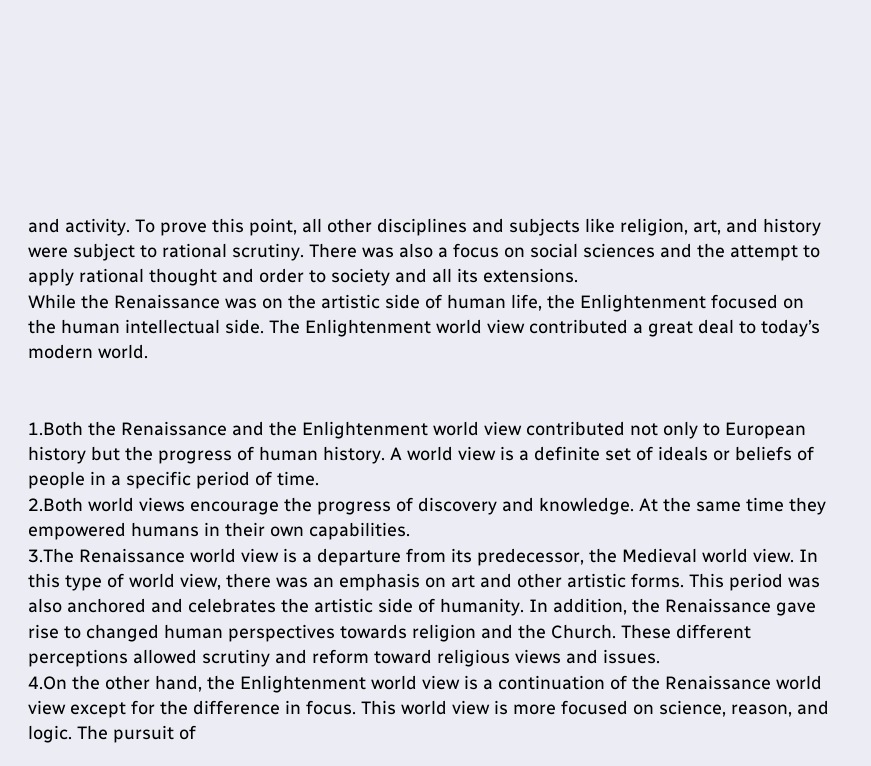and activity. To prove this point, all other disciplines and subjects like religion, art, and history were subject to rational scrutiny. There was also a focus on social sciences and the attempt to apply rational thought and order to society and all its extensions.
While the Renaissance was on the artistic side of human life, the Enlightenment focused on the human intellectual side. The Enlightenment world view contributed a great deal to today’s modern world.


1.Both the Renaissance and the Enlightenment world view contributed not only to European history but the progress of human history. A world view is a definite set of ideals or beliefs of people in a specific period of time.
2.Both world views encourage the progress of discovery and knowledge. At the same time they empowered humans in their own capabilities.
3.The Renaissance world view is a departure from its predecessor, the Medieval world view. In this type of world view, there was an emphasis on art and other artistic forms. This period was also anchored and celebrates the artistic side of humanity. In addition, the Renaissance gave rise to changed human perspectives towards religion and the Church. These different perceptions allowed scrutiny and reform toward religious views and issues.
4.On the other hand, the Enlightenment world view is a continuation of the Renaissance world view except for the difference in focus. This world view is more focused on science, reason, and logic. The pursuit of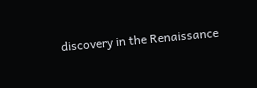discovery in the Renaissance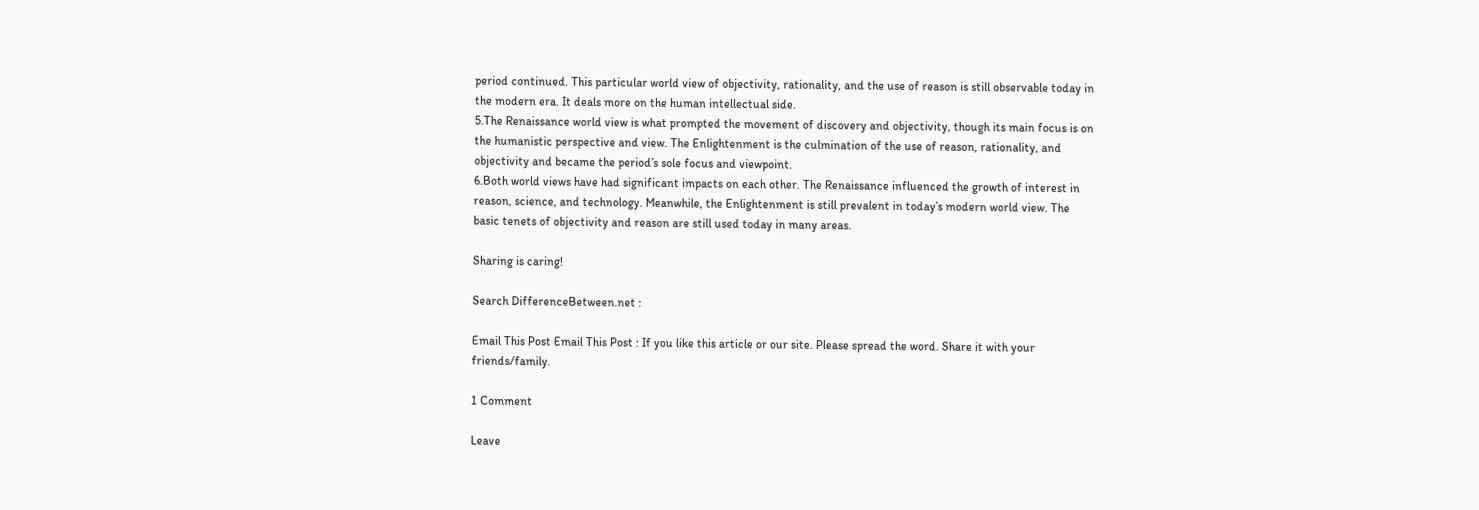period continued. This particular world view of objectivity, rationality, and the use of reason is still observable today in the modern era. It deals more on the human intellectual side.
5.The Renaissance world view is what prompted the movement of discovery and objectivity, though its main focus is on the humanistic perspective and view. The Enlightenment is the culmination of the use of reason, rationality, and objectivity and became the period’s sole focus and viewpoint.
6.Both world views have had significant impacts on each other. The Renaissance influenced the growth of interest in reason, science, and technology. Meanwhile, the Enlightenment is still prevalent in today’s modern world view. The basic tenets of objectivity and reason are still used today in many areas.

Sharing is caring!

Search DifferenceBetween.net :

Email This Post Email This Post : If you like this article or our site. Please spread the word. Share it with your friends/family.

1 Comment

Leave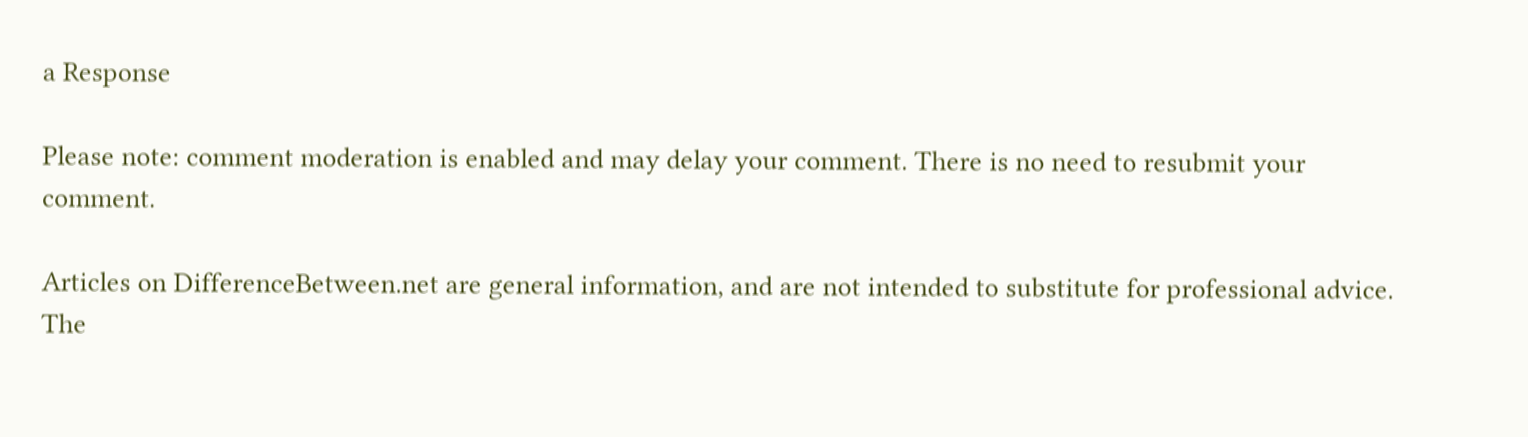a Response

Please note: comment moderation is enabled and may delay your comment. There is no need to resubmit your comment.

Articles on DifferenceBetween.net are general information, and are not intended to substitute for professional advice. The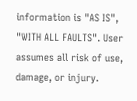information is "AS IS", "WITH ALL FAULTS". User assumes all risk of use, damage, or injury.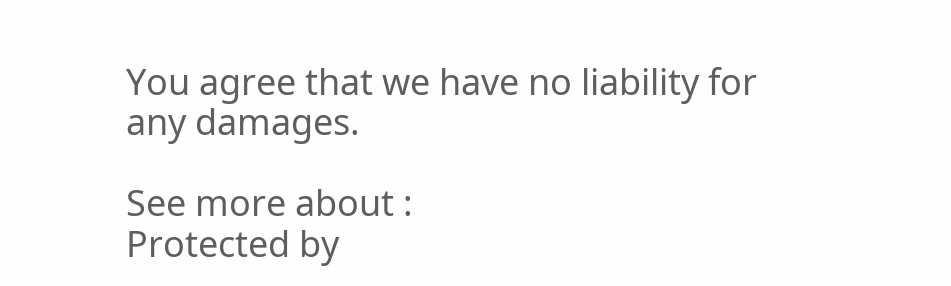You agree that we have no liability for any damages.

See more about :
Protected by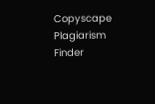Copyscape Plagiarism Finder